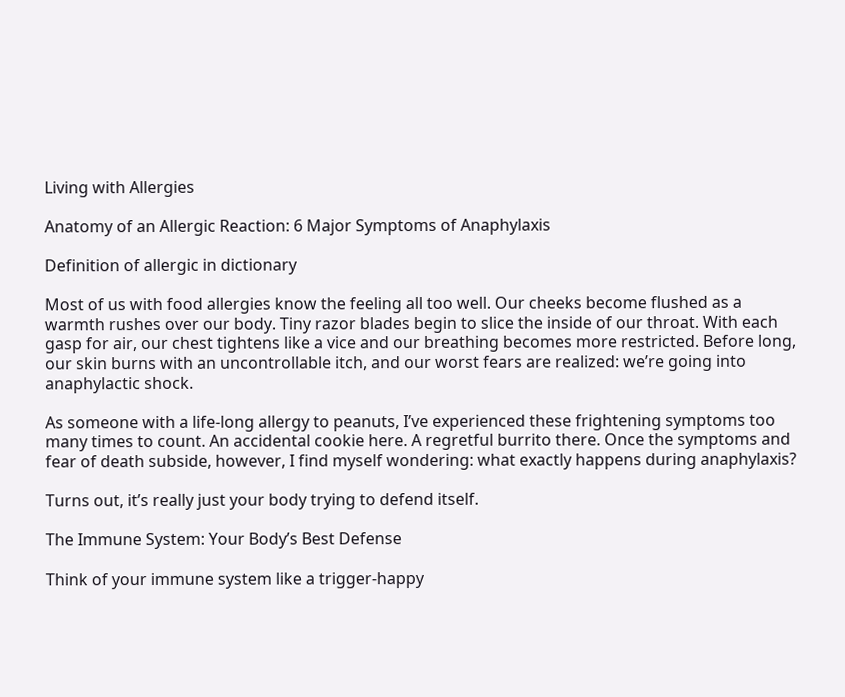Living with Allergies

Anatomy of an Allergic Reaction: 6 Major Symptoms of Anaphylaxis

Definition of allergic in dictionary

Most of us with food allergies know the feeling all too well. Our cheeks become flushed as a warmth rushes over our body. Tiny razor blades begin to slice the inside of our throat. With each gasp for air, our chest tightens like a vice and our breathing becomes more restricted. Before long, our skin burns with an uncontrollable itch, and our worst fears are realized: we’re going into anaphylactic shock.

As someone with a life-long allergy to peanuts, I’ve experienced these frightening symptoms too many times to count. An accidental cookie here. A regretful burrito there. Once the symptoms and fear of death subside, however, I find myself wondering: what exactly happens during anaphylaxis?

Turns out, it’s really just your body trying to defend itself.

The Immune System: Your Body’s Best Defense

Think of your immune system like a trigger-happy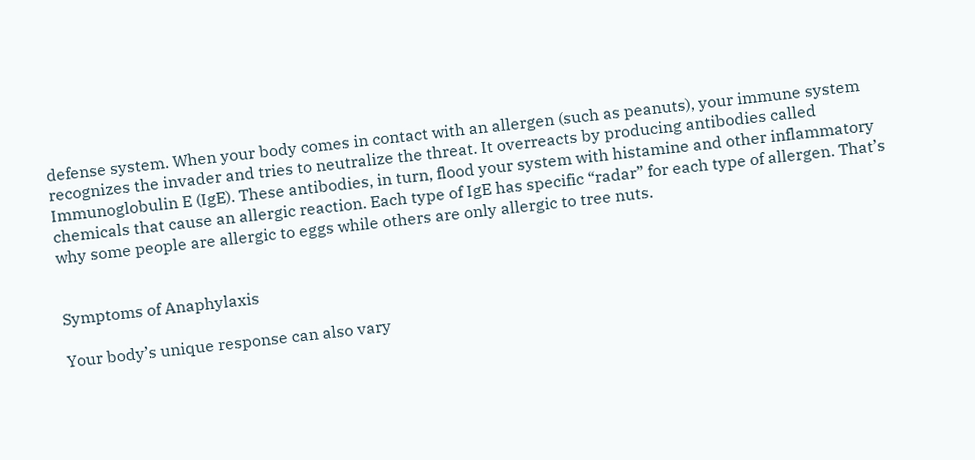defense system. When your body comes in contact with an allergen (such as peanuts), your immune system recognizes the invader and tries to neutralize the threat. It overreacts by producing antibodies called Immunoglobulin E (IgE). These antibodies, in turn, flood your system with histamine and other inflammatory chemicals that cause an allergic reaction. Each type of IgE has specific “radar” for each type of allergen. That’s why some people are allergic to eggs while others are only allergic to tree nuts.


Symptoms of Anaphylaxis

Your body’s unique response can also vary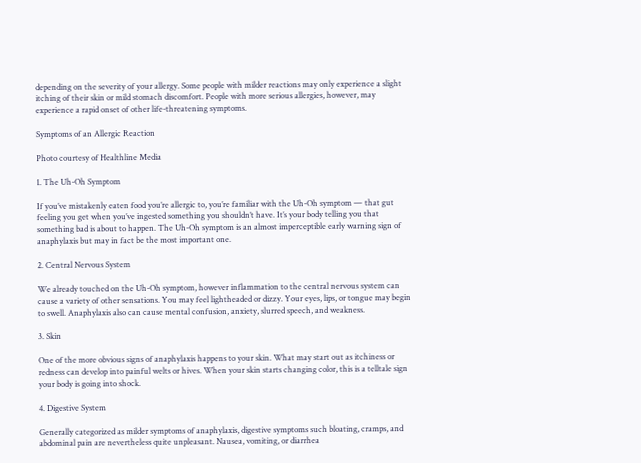depending on the severity of your allergy. Some people with milder reactions may only experience a slight itching of their skin or mild stomach discomfort. People with more serious allergies, however, may experience a rapid onset of other life-threatening symptoms.

Symptoms of an Allergic Reaction

Photo courtesy of Healthline Media

1. The Uh-Oh Symptom

If you’ve mistakenly eaten food you’re allergic to, you’re familiar with the Uh-Oh symptom — that gut feeling you get when you’ve ingested something you shouldn’t have. It’s your body telling you that something bad is about to happen. The Uh-Oh symptom is an almost imperceptible early warning sign of anaphylaxis but may in fact be the most important one.

2. Central Nervous System

We already touched on the Uh-Oh symptom, however inflammation to the central nervous system can cause a variety of other sensations. You may feel lightheaded or dizzy. Your eyes, lips, or tongue may begin to swell. Anaphylaxis also can cause mental confusion, anxiety, slurred speech, and weakness.

3. Skin

One of the more obvious signs of anaphylaxis happens to your skin. What may start out as itchiness or redness can develop into painful welts or hives. When your skin starts changing color, this is a telltale sign your body is going into shock.

4. Digestive System

Generally categorized as milder symptoms of anaphylaxis, digestive symptoms such bloating, cramps, and abdominal pain are nevertheless quite unpleasant. Nausea, vomiting, or diarrhea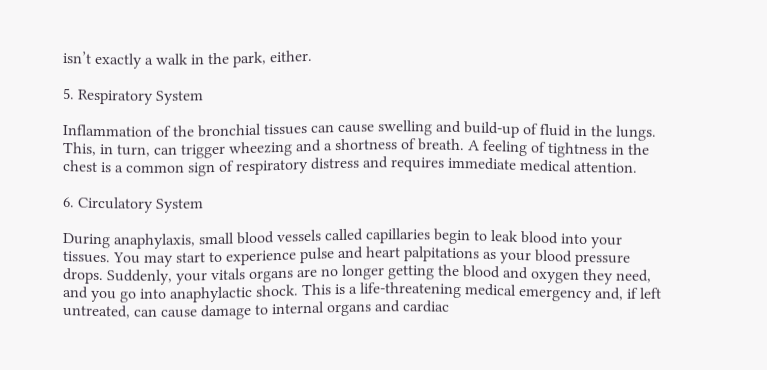isn’t exactly a walk in the park, either.

5. Respiratory System

Inflammation of the bronchial tissues can cause swelling and build-up of fluid in the lungs. This, in turn, can trigger wheezing and a shortness of breath. A feeling of tightness in the chest is a common sign of respiratory distress and requires immediate medical attention.

6. Circulatory System

During anaphylaxis, small blood vessels called capillaries begin to leak blood into your tissues. You may start to experience pulse and heart palpitations as your blood pressure drops. Suddenly, your vitals organs are no longer getting the blood and oxygen they need, and you go into anaphylactic shock. This is a life-threatening medical emergency and, if left untreated, can cause damage to internal organs and cardiac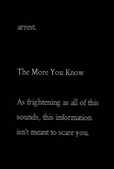arrest.


The More You Know

As frightening as all of this sounds, this information isn’t meant to scare you.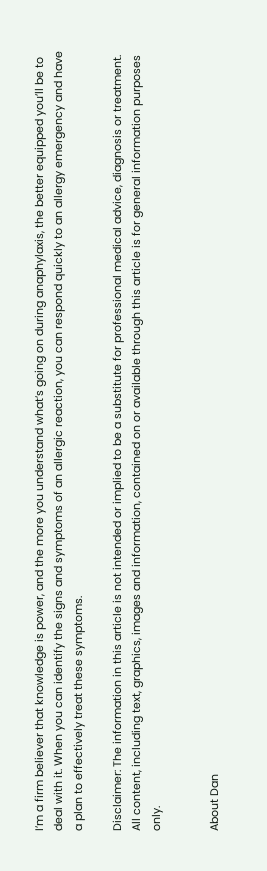I’m a firm believer that knowledge is power, and the more you understand what’s going on during anaphylaxis, the better equipped you’ll be to deal with it. When you can identify the signs and symptoms of an allergic reaction, you can respond quickly to an allergy emergency and have a plan to effectively treat these symptoms.

Disclaimer: The information in this article is not intended or implied to be a substitute for professional medical advice, diagnosis or treatment. All content, including text, graphics, images and information, contained on or available through this article is for general information purposes only.


About Dan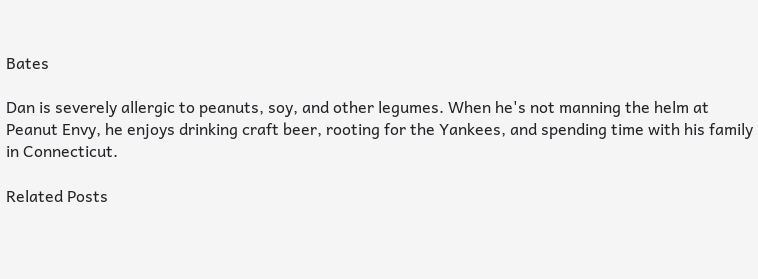Bates

Dan is severely allergic to peanuts, soy, and other legumes. When he's not manning the helm at Peanut Envy, he enjoys drinking craft beer, rooting for the Yankees, and spending time with his family in Connecticut.

Related Posts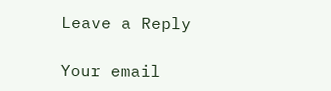Leave a Reply

Your email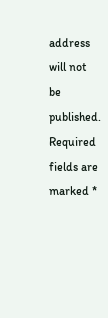address will not be published. Required fields are marked *